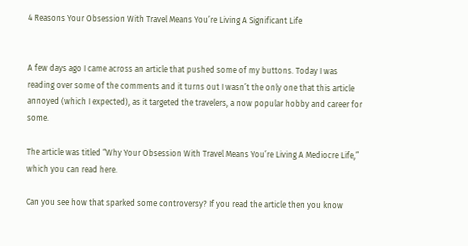4 Reasons Your Obsession With Travel Means You’re Living A Significant Life


A few days ago I came across an article that pushed some of my buttons. Today I was reading over some of the comments and it turns out I wasn’t the only one that this article annoyed (which I expected), as it targeted the travelers, a now popular hobby and career for some.

The article was titled “Why Your Obsession With Travel Means You’re Living A Mediocre Life,” which you can read here.

Can you see how that sparked some controversy? If you read the article then you know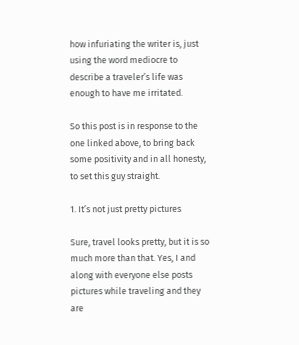how infuriating the writer is, just using the word mediocre to describe a traveler’s life was enough to have me irritated.

So this post is in response to the one linked above, to bring back some positivity and in all honesty, to set this guy straight.

1. It’s not just pretty pictures

Sure, travel looks pretty, but it is so much more than that. Yes, I and along with everyone else posts pictures while traveling and they are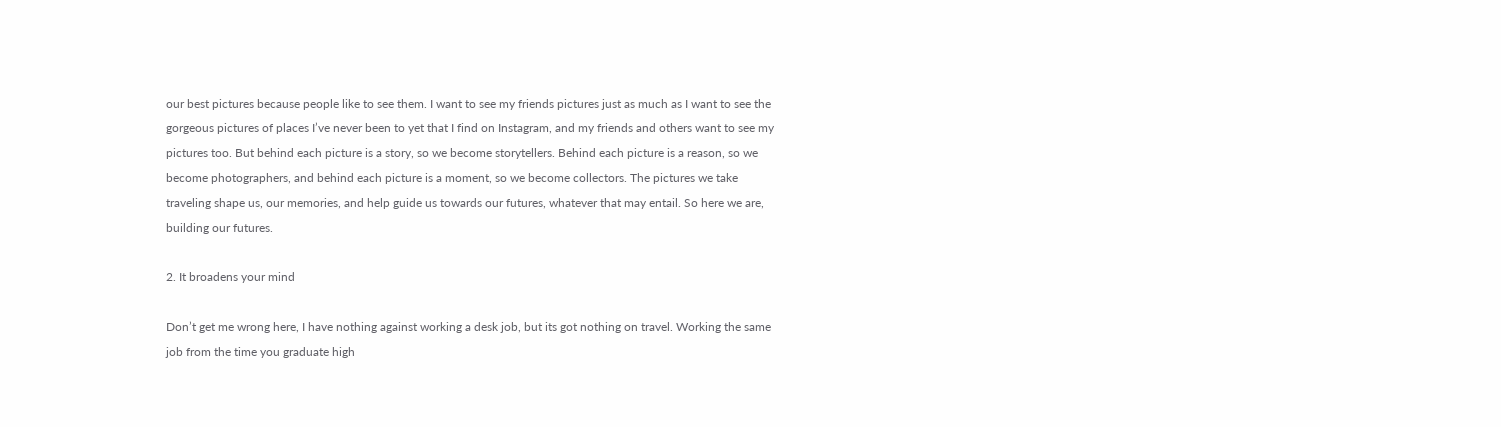our best pictures because people like to see them. I want to see my friends pictures just as much as I want to see the gorgeous pictures of places I’ve never been to yet that I find on Instagram, and my friends and others want to see my pictures too. But behind each picture is a story, so we become storytellers. Behind each picture is a reason, so we become photographers, and behind each picture is a moment, so we become collectors. The pictures we take traveling shape us, our memories, and help guide us towards our futures, whatever that may entail. So here we are, building our futures.

2. It broadens your mind

Don’t get me wrong here, I have nothing against working a desk job, but its got nothing on travel. Working the same job from the time you graduate high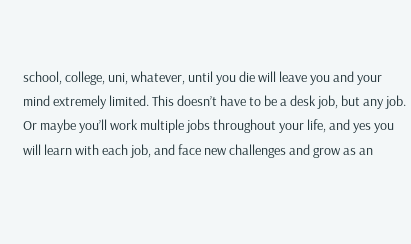school, college, uni, whatever, until you die will leave you and your mind extremely limited. This doesn’t have to be a desk job, but any job. Or maybe you’ll work multiple jobs throughout your life, and yes you will learn with each job, and face new challenges and grow as an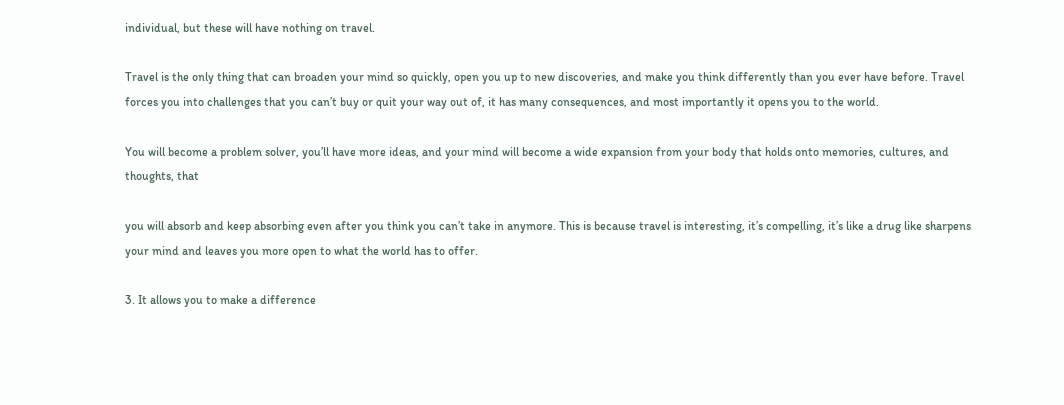individual, but these will have nothing on travel.

Travel is the only thing that can broaden your mind so quickly, open you up to new discoveries, and make you think differently than you ever have before. Travel forces you into challenges that you can’t buy or quit your way out of, it has many consequences, and most importantly it opens you to the world.

You will become a problem solver, you’ll have more ideas, and your mind will become a wide expansion from your body that holds onto memories, cultures, and thoughts, that

you will absorb and keep absorbing even after you think you can’t take in anymore. This is because travel is interesting, it’s compelling, it’s like a drug like sharpens your mind and leaves you more open to what the world has to offer.

3. It allows you to make a difference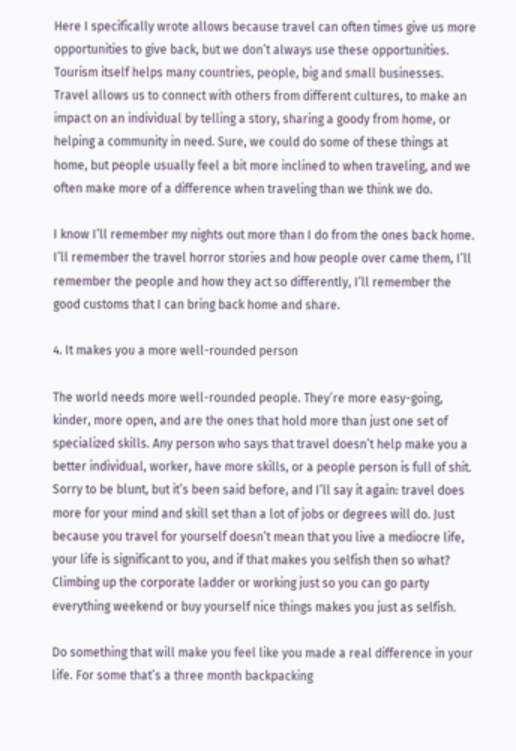Here I specifically wrote allows because travel can often times give us more opportunities to give back, but we don’t always use these opportunities. Tourism itself helps many countries, people, big and small businesses. Travel allows us to connect with others from different cultures, to make an impact on an individual by telling a story, sharing a goody from home, or helping a community in need. Sure, we could do some of these things at home, but people usually feel a bit more inclined to when traveling, and we often make more of a difference when traveling than we think we do.

I know I’ll remember my nights out more than I do from the ones back home. I’ll remember the travel horror stories and how people over came them, I’ll remember the people and how they act so differently, I’ll remember the good customs that I can bring back home and share.

4. It makes you a more well-rounded person

The world needs more well-rounded people. They’re more easy-going, kinder, more open, and are the ones that hold more than just one set of specialized skills. Any person who says that travel doesn’t help make you a better individual, worker, have more skills, or a people person is full of shit. Sorry to be blunt, but it’s been said before, and I’ll say it again: travel does more for your mind and skill set than a lot of jobs or degrees will do. Just because you travel for yourself doesn’t mean that you live a mediocre life, your life is significant to you, and if that makes you selfish then so what? Climbing up the corporate ladder or working just so you can go party everything weekend or buy yourself nice things makes you just as selfish.

Do something that will make you feel like you made a real difference in your life. For some that’s a three month backpacking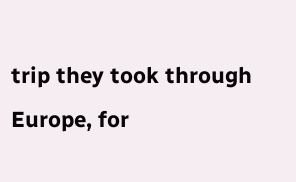trip they took through Europe, for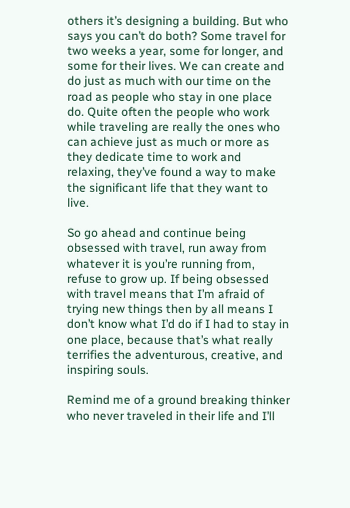others it’s designing a building. But who says you can’t do both? Some travel for two weeks a year, some for longer, and some for their lives. We can create and do just as much with our time on the road as people who stay in one place do. Quite often the people who work while traveling are really the ones who can achieve just as much or more as they dedicate time to work and relaxing, they’ve found a way to make the significant life that they want to live.

So go ahead and continue being obsessed with travel, run away from whatever it is you’re running from, refuse to grow up. If being obsessed with travel means that I’m afraid of trying new things then by all means I don’t know what I’d do if I had to stay in one place, because that’s what really terrifies the adventurous, creative, and inspiring souls.

Remind me of a ground breaking thinker who never traveled in their life and I’ll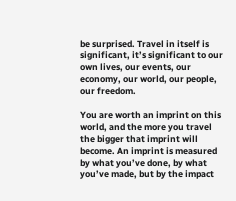be surprised. Travel in itself is significant, it’s significant to our own lives, our events, our economy, our world, our people, our freedom.

You are worth an imprint on this world, and the more you travel the bigger that imprint will become. An imprint is measured by what you’ve done, by what you’ve made, but by the impact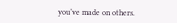you’ve made on others.